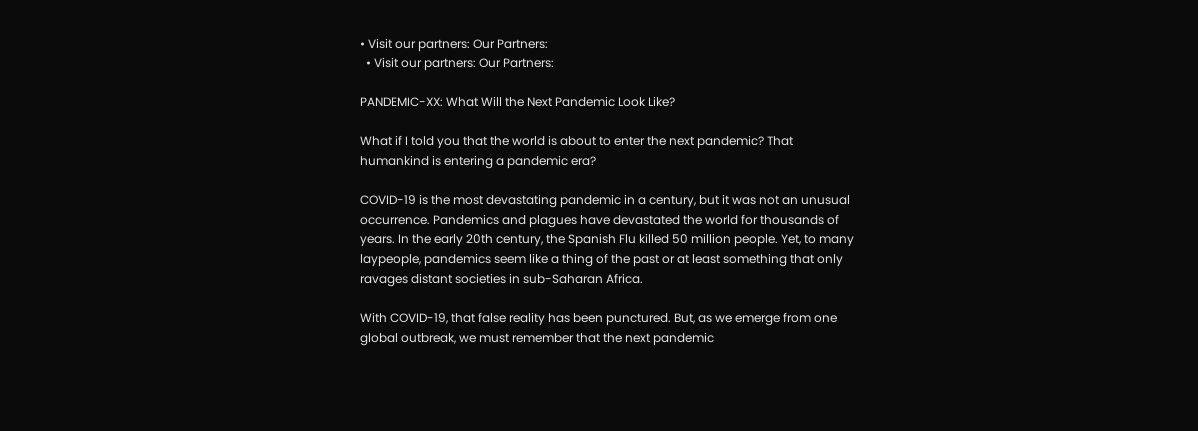• Visit our partners: Our Partners:
  • Visit our partners: Our Partners:

PANDEMIC-XX: What Will the Next Pandemic Look Like?

What if I told you that the world is about to enter the next pandemic? That humankind is entering a pandemic era?

COVID-19 is the most devastating pandemic in a century, but it was not an unusual occurrence. Pandemics and plagues have devastated the world for thousands of years. In the early 20th century, the Spanish Flu killed 50 million people. Yet, to many laypeople, pandemics seem like a thing of the past or at least something that only ravages distant societies in sub-Saharan Africa.

With COVID-19, that false reality has been punctured. But, as we emerge from one global outbreak, we must remember that the next pandemic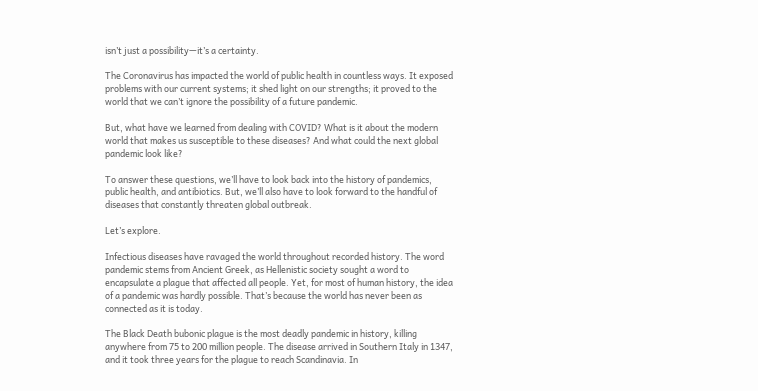isn’t just a possibility—it’s a certainty.

The Coronavirus has impacted the world of public health in countless ways. It exposed problems with our current systems; it shed light on our strengths; it proved to the world that we can’t ignore the possibility of a future pandemic.

But, what have we learned from dealing with COVID? What is it about the modern world that makes us susceptible to these diseases? And what could the next global pandemic look like?

To answer these questions, we’ll have to look back into the history of pandemics, public health, and antibiotics. But, we’ll also have to look forward to the handful of diseases that constantly threaten global outbreak.

Let’s explore.

Infectious diseases have ravaged the world throughout recorded history. The word pandemic stems from Ancient Greek, as Hellenistic society sought a word to encapsulate a plague that affected all people. Yet, for most of human history, the idea of a pandemic was hardly possible. That’s because the world has never been as connected as it is today.

The Black Death bubonic plague is the most deadly pandemic in history, killing anywhere from 75 to 200 million people. The disease arrived in Southern Italy in 1347, and it took three years for the plague to reach Scandinavia. In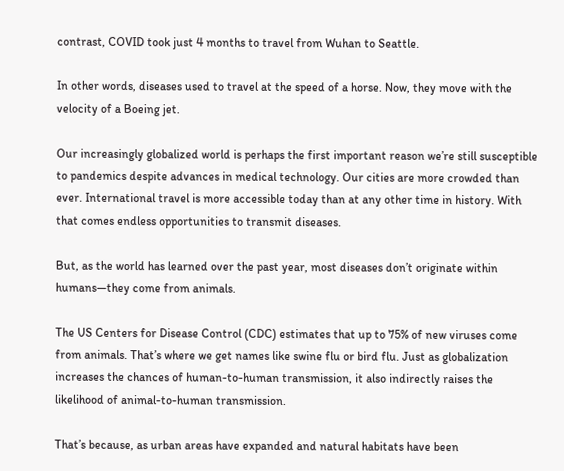contrast, COVID took just 4 months to travel from Wuhan to Seattle.

In other words, diseases used to travel at the speed of a horse. Now, they move with the velocity of a Boeing jet.

Our increasingly globalized world is perhaps the first important reason we’re still susceptible to pandemics despite advances in medical technology. Our cities are more crowded than ever. International travel is more accessible today than at any other time in history. With that comes endless opportunities to transmit diseases.

But, as the world has learned over the past year, most diseases don’t originate within humans—they come from animals.

The US Centers for Disease Control (CDC) estimates that up to 75% of new viruses come from animals. That’s where we get names like swine flu or bird flu. Just as globalization increases the chances of human-to-human transmission, it also indirectly raises the likelihood of animal-to-human transmission.

That’s because, as urban areas have expanded and natural habitats have been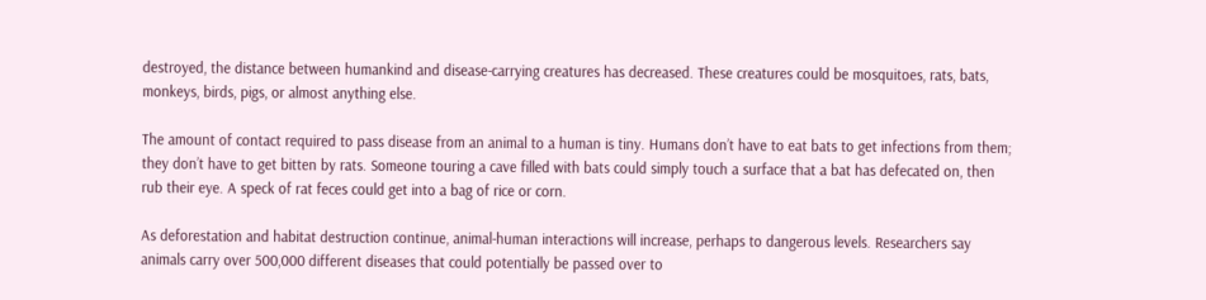destroyed, the distance between humankind and disease-carrying creatures has decreased. These creatures could be mosquitoes, rats, bats, monkeys, birds, pigs, or almost anything else.

The amount of contact required to pass disease from an animal to a human is tiny. Humans don’t have to eat bats to get infections from them; they don’t have to get bitten by rats. Someone touring a cave filled with bats could simply touch a surface that a bat has defecated on, then rub their eye. A speck of rat feces could get into a bag of rice or corn.

As deforestation and habitat destruction continue, animal-human interactions will increase, perhaps to dangerous levels. Researchers say animals carry over 500,000 different diseases that could potentially be passed over to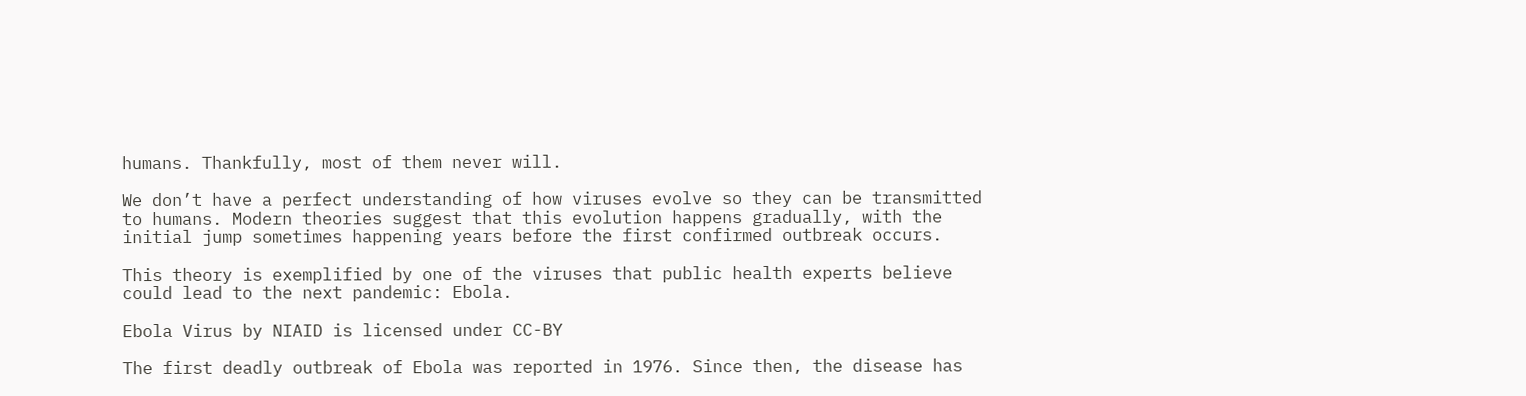humans. Thankfully, most of them never will.

We don’t have a perfect understanding of how viruses evolve so they can be transmitted to humans. Modern theories suggest that this evolution happens gradually, with the initial jump sometimes happening years before the first confirmed outbreak occurs.

This theory is exemplified by one of the viruses that public health experts believe could lead to the next pandemic: Ebola.

Ebola Virus by NIAID is licensed under CC-BY

The first deadly outbreak of Ebola was reported in 1976. Since then, the disease has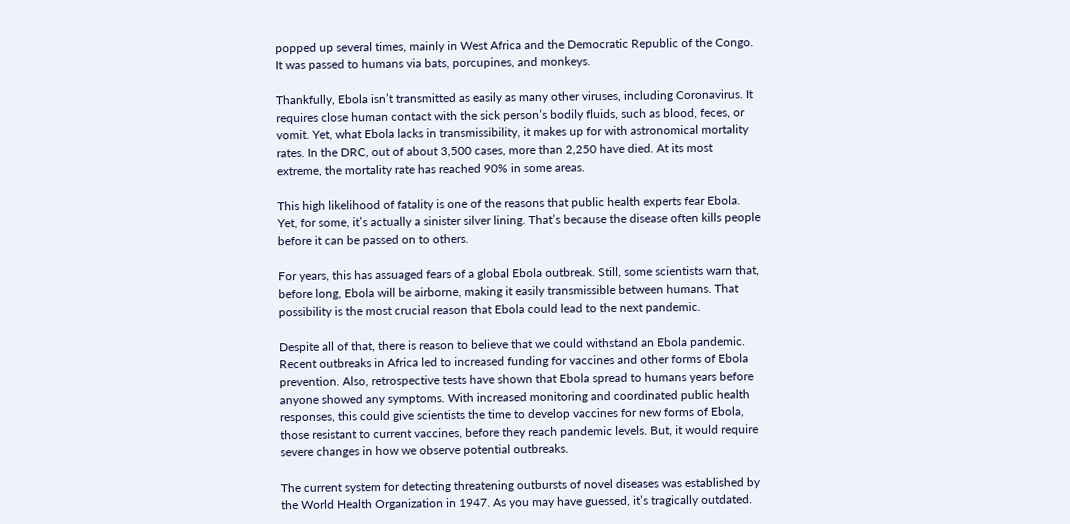popped up several times, mainly in West Africa and the Democratic Republic of the Congo. It was passed to humans via bats, porcupines, and monkeys.

Thankfully, Ebola isn’t transmitted as easily as many other viruses, including Coronavirus. It requires close human contact with the sick person’s bodily fluids, such as blood, feces, or vomit. Yet, what Ebola lacks in transmissibility, it makes up for with astronomical mortality rates. In the DRC, out of about 3,500 cases, more than 2,250 have died. At its most extreme, the mortality rate has reached 90% in some areas.

This high likelihood of fatality is one of the reasons that public health experts fear Ebola. Yet, for some, it’s actually a sinister silver lining. That’s because the disease often kills people before it can be passed on to others.

For years, this has assuaged fears of a global Ebola outbreak. Still, some scientists warn that, before long, Ebola will be airborne, making it easily transmissible between humans. That possibility is the most crucial reason that Ebola could lead to the next pandemic.

Despite all of that, there is reason to believe that we could withstand an Ebola pandemic. Recent outbreaks in Africa led to increased funding for vaccines and other forms of Ebola prevention. Also, retrospective tests have shown that Ebola spread to humans years before anyone showed any symptoms. With increased monitoring and coordinated public health responses, this could give scientists the time to develop vaccines for new forms of Ebola, those resistant to current vaccines, before they reach pandemic levels. But, it would require severe changes in how we observe potential outbreaks.

The current system for detecting threatening outbursts of novel diseases was established by the World Health Organization in 1947. As you may have guessed, it’s tragically outdated.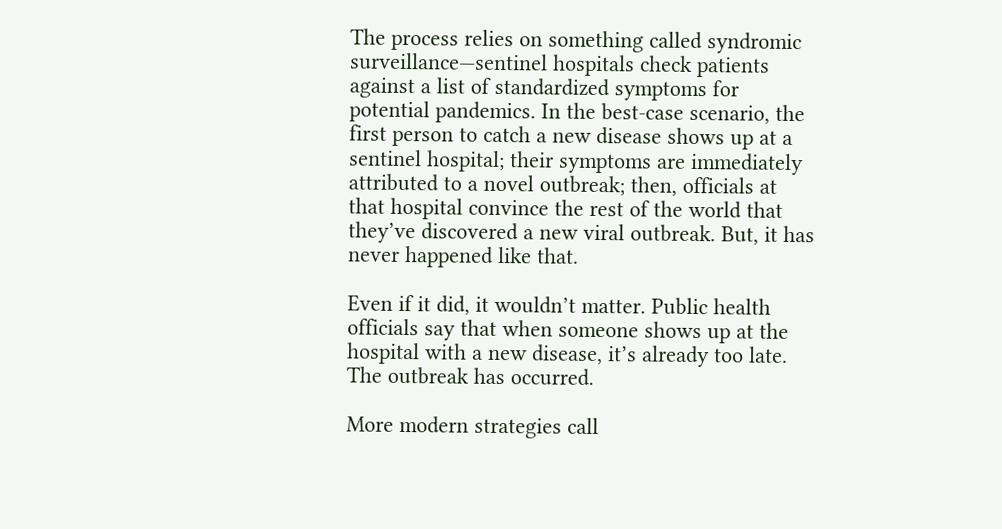The process relies on something called syndromic surveillance—sentinel hospitals check patients against a list of standardized symptoms for potential pandemics. In the best-case scenario, the first person to catch a new disease shows up at a sentinel hospital; their symptoms are immediately attributed to a novel outbreak; then, officials at that hospital convince the rest of the world that they’ve discovered a new viral outbreak. But, it has never happened like that.

Even if it did, it wouldn’t matter. Public health officials say that when someone shows up at the hospital with a new disease, it’s already too late. The outbreak has occurred.

More modern strategies call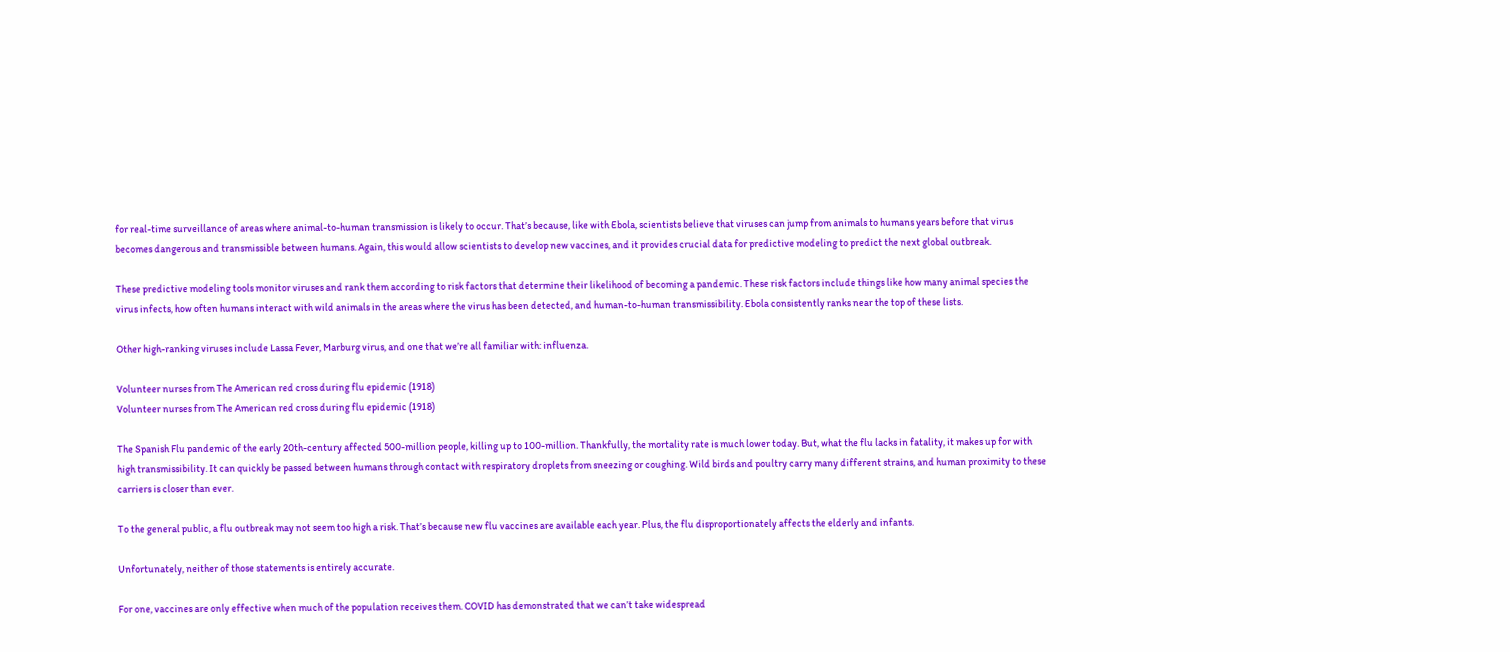for real-time surveillance of areas where animal-to-human transmission is likely to occur. That’s because, like with Ebola, scientists believe that viruses can jump from animals to humans years before that virus becomes dangerous and transmissible between humans. Again, this would allow scientists to develop new vaccines, and it provides crucial data for predictive modeling to predict the next global outbreak.

These predictive modeling tools monitor viruses and rank them according to risk factors that determine their likelihood of becoming a pandemic. These risk factors include things like how many animal species the virus infects, how often humans interact with wild animals in the areas where the virus has been detected, and human-to-human transmissibility. Ebola consistently ranks near the top of these lists.

Other high-ranking viruses include Lassa Fever, Marburg virus, and one that we’re all familiar with: influenza.

Volunteer nurses from The American red cross during flu epidemic (1918)
Volunteer nurses from The American red cross during flu epidemic (1918)

The Spanish Flu pandemic of the early 20th-century affected 500-million people, killing up to 100-million. Thankfully, the mortality rate is much lower today. But, what the flu lacks in fatality, it makes up for with high transmissibility. It can quickly be passed between humans through contact with respiratory droplets from sneezing or coughing. Wild birds and poultry carry many different strains, and human proximity to these carriers is closer than ever.

To the general public, a flu outbreak may not seem too high a risk. That’s because new flu vaccines are available each year. Plus, the flu disproportionately affects the elderly and infants.

Unfortunately, neither of those statements is entirely accurate.

For one, vaccines are only effective when much of the population receives them. COVID has demonstrated that we can’t take widespread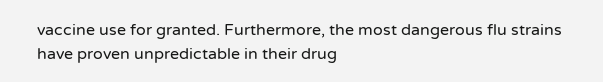vaccine use for granted. Furthermore, the most dangerous flu strains have proven unpredictable in their drug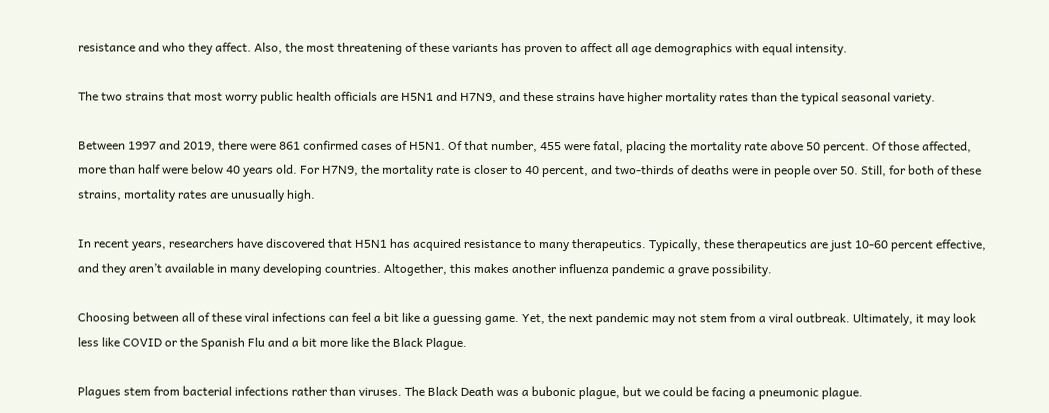resistance and who they affect. Also, the most threatening of these variants has proven to affect all age demographics with equal intensity.

The two strains that most worry public health officials are H5N1 and H7N9, and these strains have higher mortality rates than the typical seasonal variety.

Between 1997 and 2019, there were 861 confirmed cases of H5N1. Of that number, 455 were fatal, placing the mortality rate above 50 percent. Of those affected, more than half were below 40 years old. For H7N9, the mortality rate is closer to 40 percent, and two-thirds of deaths were in people over 50. Still, for both of these strains, mortality rates are unusually high.

In recent years, researchers have discovered that H5N1 has acquired resistance to many therapeutics. Typically, these therapeutics are just 10-60 percent effective, and they aren’t available in many developing countries. Altogether, this makes another influenza pandemic a grave possibility.

Choosing between all of these viral infections can feel a bit like a guessing game. Yet, the next pandemic may not stem from a viral outbreak. Ultimately, it may look less like COVID or the Spanish Flu and a bit more like the Black Plague.

Plagues stem from bacterial infections rather than viruses. The Black Death was a bubonic plague, but we could be facing a pneumonic plague.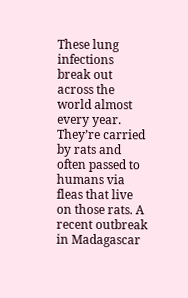These lung infections break out across the world almost every year. They’re carried by rats and often passed to humans via fleas that live on those rats. A recent outbreak in Madagascar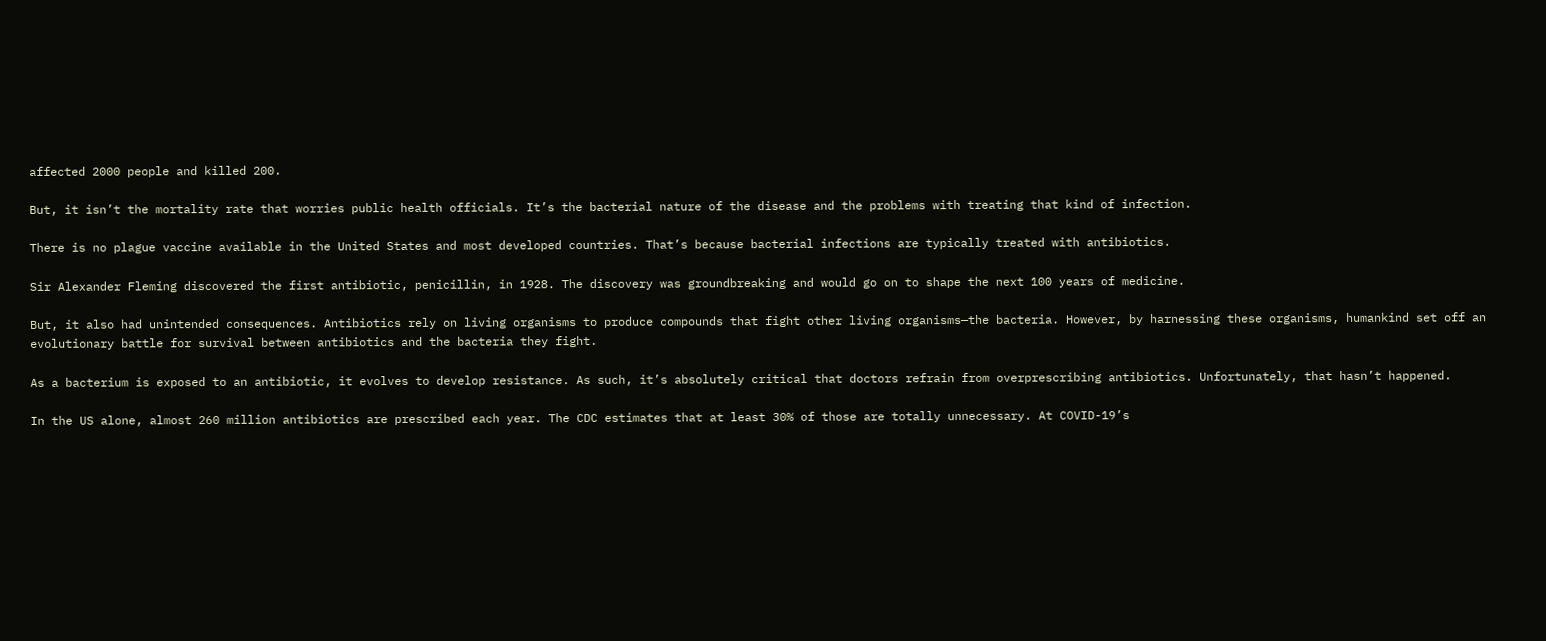affected 2000 people and killed 200.

But, it isn’t the mortality rate that worries public health officials. It’s the bacterial nature of the disease and the problems with treating that kind of infection.

There is no plague vaccine available in the United States and most developed countries. That’s because bacterial infections are typically treated with antibiotics.

Sir Alexander Fleming discovered the first antibiotic, penicillin, in 1928. The discovery was groundbreaking and would go on to shape the next 100 years of medicine.

But, it also had unintended consequences. Antibiotics rely on living organisms to produce compounds that fight other living organisms—the bacteria. However, by harnessing these organisms, humankind set off an evolutionary battle for survival between antibiotics and the bacteria they fight.

As a bacterium is exposed to an antibiotic, it evolves to develop resistance. As such, it’s absolutely critical that doctors refrain from overprescribing antibiotics. Unfortunately, that hasn’t happened.

In the US alone, almost 260 million antibiotics are prescribed each year. The CDC estimates that at least 30% of those are totally unnecessary. At COVID-19’s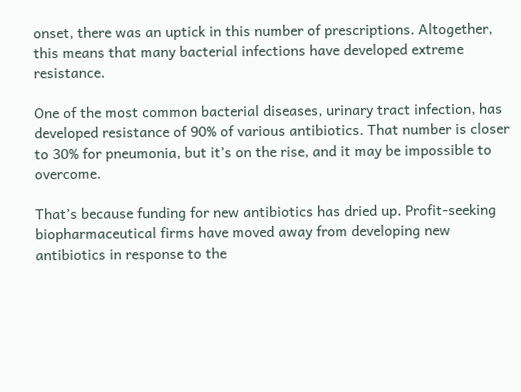onset, there was an uptick in this number of prescriptions. Altogether, this means that many bacterial infections have developed extreme resistance.

One of the most common bacterial diseases, urinary tract infection, has developed resistance of 90% of various antibiotics. That number is closer to 30% for pneumonia, but it’s on the rise, and it may be impossible to overcome.

That’s because funding for new antibiotics has dried up. Profit-seeking biopharmaceutical firms have moved away from developing new antibiotics in response to the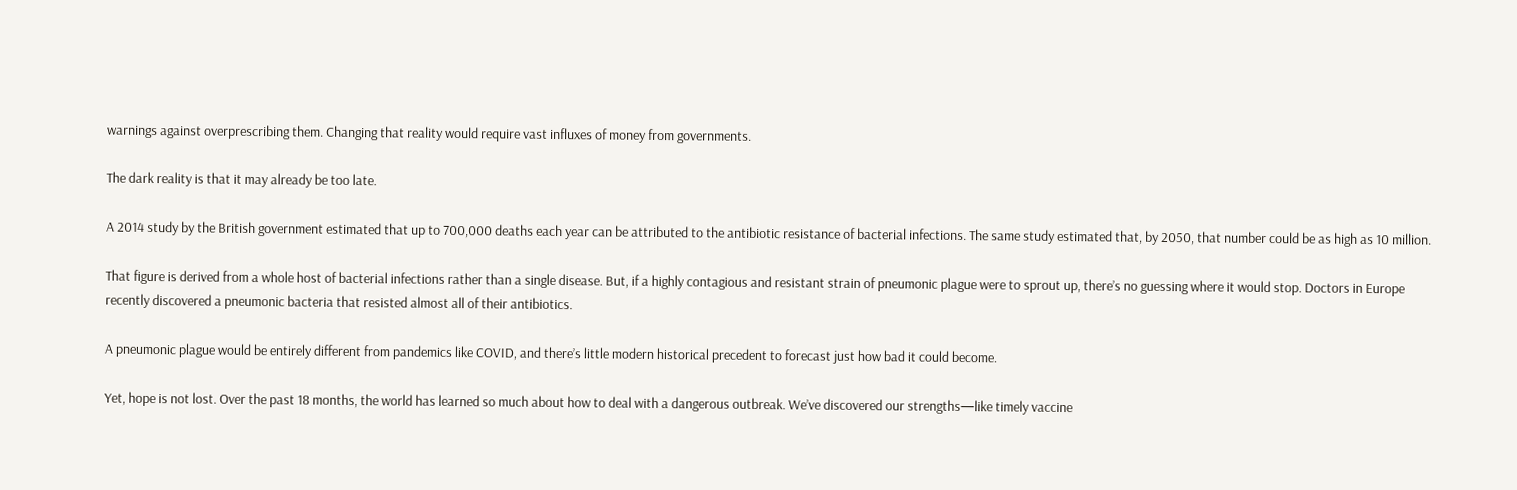warnings against overprescribing them. Changing that reality would require vast influxes of money from governments.

The dark reality is that it may already be too late.

A 2014 study by the British government estimated that up to 700,000 deaths each year can be attributed to the antibiotic resistance of bacterial infections. The same study estimated that, by 2050, that number could be as high as 10 million.

That figure is derived from a whole host of bacterial infections rather than a single disease. But, if a highly contagious and resistant strain of pneumonic plague were to sprout up, there’s no guessing where it would stop. Doctors in Europe recently discovered a pneumonic bacteria that resisted almost all of their antibiotics.

A pneumonic plague would be entirely different from pandemics like COVID, and there’s little modern historical precedent to forecast just how bad it could become.

Yet, hope is not lost. Over the past 18 months, the world has learned so much about how to deal with a dangerous outbreak. We’ve discovered our strengths—like timely vaccine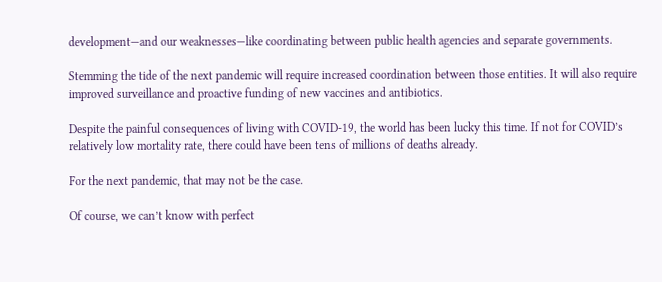development—and our weaknesses—like coordinating between public health agencies and separate governments.

Stemming the tide of the next pandemic will require increased coordination between those entities. It will also require improved surveillance and proactive funding of new vaccines and antibiotics.

Despite the painful consequences of living with COVID-19, the world has been lucky this time. If not for COVID’s relatively low mortality rate, there could have been tens of millions of deaths already.

For the next pandemic, that may not be the case.

Of course, we can’t know with perfect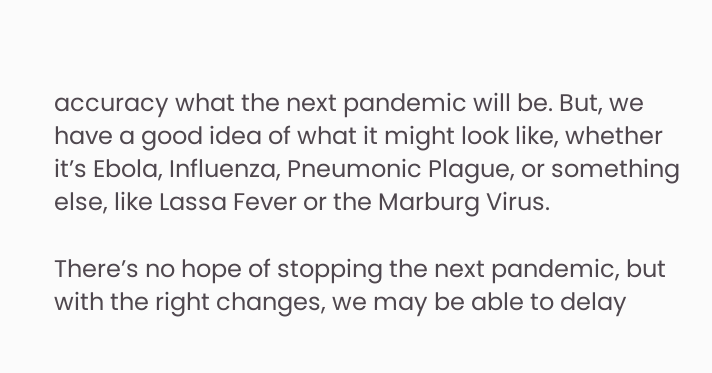accuracy what the next pandemic will be. But, we have a good idea of what it might look like, whether it’s Ebola, Influenza, Pneumonic Plague, or something else, like Lassa Fever or the Marburg Virus.

There’s no hope of stopping the next pandemic, but with the right changes, we may be able to delay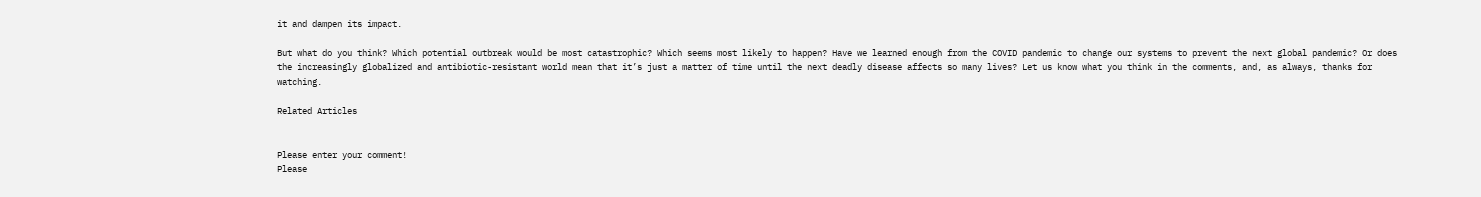it and dampen its impact.

But what do you think? Which potential outbreak would be most catastrophic? Which seems most likely to happen? Have we learned enough from the COVID pandemic to change our systems to prevent the next global pandemic? Or does the increasingly globalized and antibiotic-resistant world mean that it’s just a matter of time until the next deadly disease affects so many lives? Let us know what you think in the comments, and, as always, thanks for watching.

Related Articles


Please enter your comment!
Please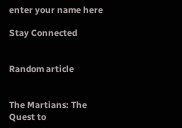enter your name here

Stay Connected


Random article


The Martians: The Quest to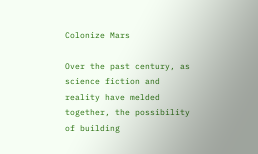Colonize Mars

Over the past century, as science fiction and reality have melded together, the possibility of building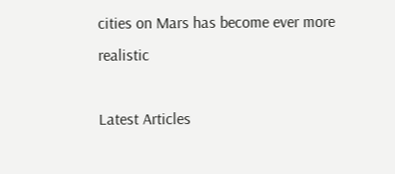cities on Mars has become ever more realistic

Latest Articles